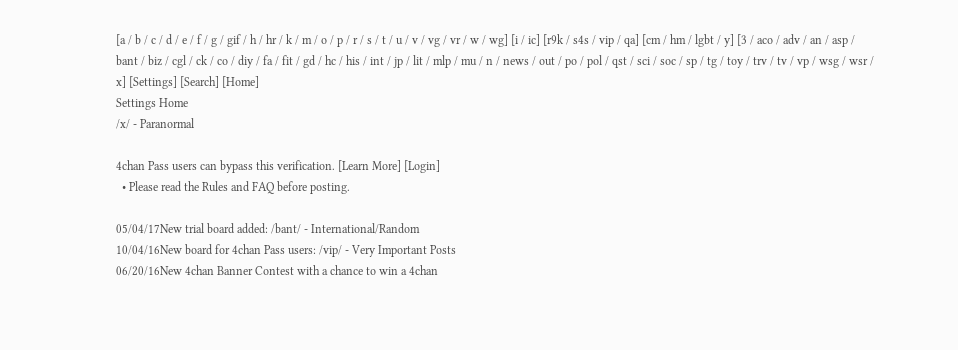[a / b / c / d / e / f / g / gif / h / hr / k / m / o / p / r / s / t / u / v / vg / vr / w / wg] [i / ic] [r9k / s4s / vip / qa] [cm / hm / lgbt / y] [3 / aco / adv / an / asp / bant / biz / cgl / ck / co / diy / fa / fit / gd / hc / his / int / jp / lit / mlp / mu / n / news / out / po / pol / qst / sci / soc / sp / tg / toy / trv / tv / vp / wsg / wsr / x] [Settings] [Search] [Home]
Settings Home
/x/ - Paranormal

4chan Pass users can bypass this verification. [Learn More] [Login]
  • Please read the Rules and FAQ before posting.

05/04/17New trial board added: /bant/ - International/Random
10/04/16New board for 4chan Pass users: /vip/ - Very Important Posts
06/20/16New 4chan Banner Contest with a chance to win a 4chan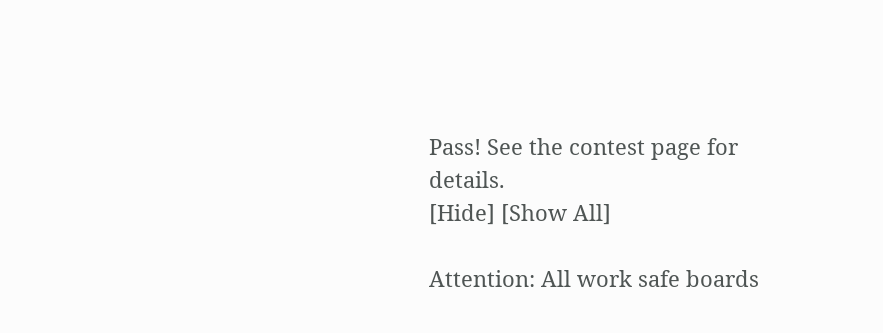Pass! See the contest page for details.
[Hide] [Show All]

Attention: All work safe boards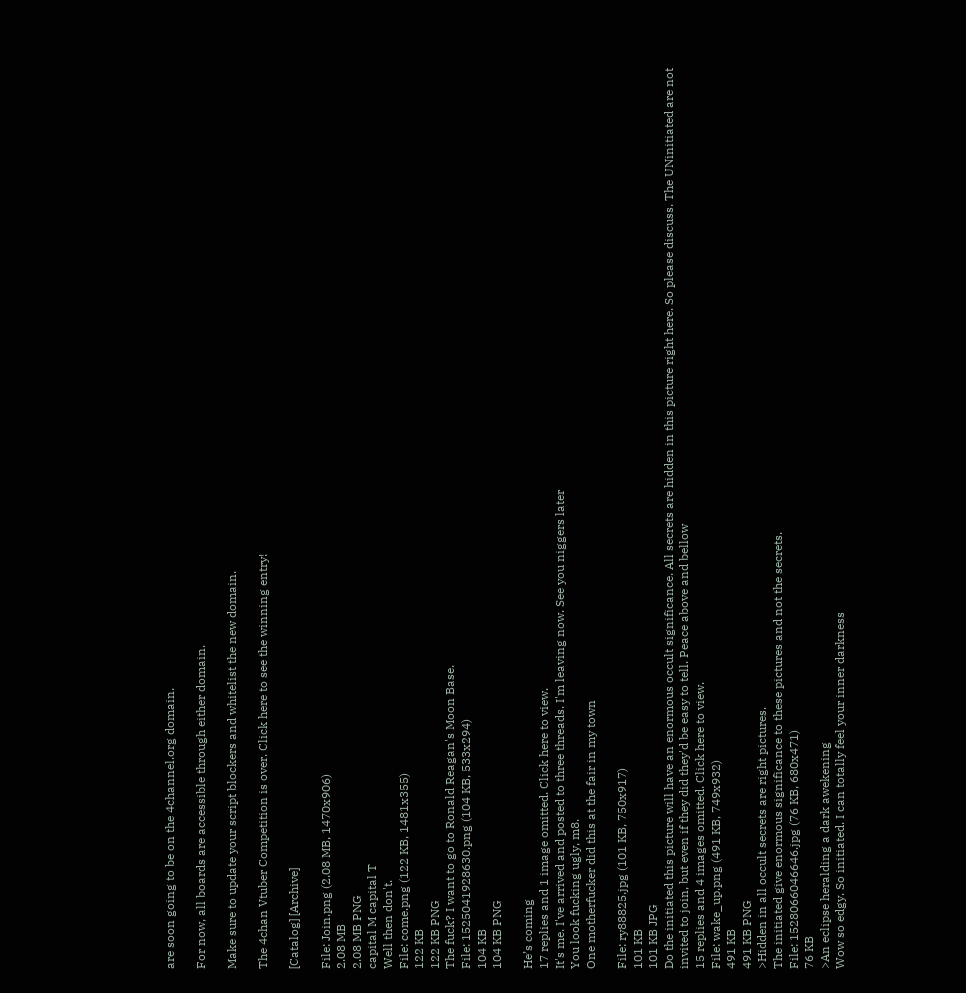are soon going to be on the 4channel.org domain.

For now, all boards are accessible through either domain.

Make sure to update your script blockers and whitelist the new domain.

The 4chan Vtuber Competition is over. Click here to see the winning entry!

[Catalog] [Archive]

File: Join.png (2.08 MB, 1470x906)
2.08 MB
2.08 MB PNG
capital M capital T
Well then don't.
File: come.png (122 KB, 1481x355)
122 KB
122 KB PNG
The fuck? I want to go to Ronald Reagan's Moon Base.
File: 1525041928630.png (104 KB, 533x294)
104 KB
104 KB PNG

He’s coming
17 replies and 1 image omitted. Click here to view.
It's me. I've arrived and posted to three threads. I'm leaving now. See you niggers later
You look fucking ugly, m8.
One motherfucker did this at the fair in my town

File: ry88825.jpg (101 KB, 750x917)
101 KB
101 KB JPG
Do the initiated this picture will have an enormous occult significance. All secrets are hidden in this picture right here. So please discuss. The UNinitiated are not invited to join, but even if they did they'd be easy to tell. Peace above and bellow
15 replies and 4 images omitted. Click here to view.
File: wake_up.png (491 KB, 749x932)
491 KB
491 KB PNG
>Hidden in all occult secrets are right pictures.
The initiated give enormous significance to these pictures and not the secrets.
File: 1528066046646.jpg (76 KB, 680x471)
76 KB
>An eclipse heralding a dark awekening
Wow so edgy. So initiated. I can totally feel your inner darkness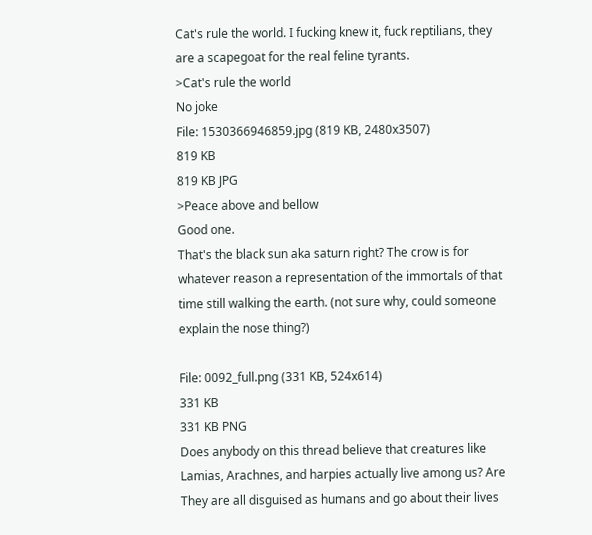Cat's rule the world. I fucking knew it, fuck reptilians, they are a scapegoat for the real feline tyrants.
>Cat's rule the world
No joke
File: 1530366946859.jpg (819 KB, 2480x3507)
819 KB
819 KB JPG
>Peace above and bellow
Good one.
That's the black sun aka saturn right? The crow is for whatever reason a representation of the immortals of that time still walking the earth. (not sure why, could someone explain the nose thing?)

File: 0092_full.png (331 KB, 524x614)
331 KB
331 KB PNG
Does anybody on this thread believe that creatures like Lamias, Arachnes, and harpies actually live among us? Are They are all disguised as humans and go about their lives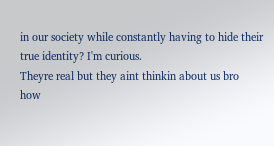in our society while constantly having to hide their true identity? I'm curious.
Theyre real but they aint thinkin about us bro
how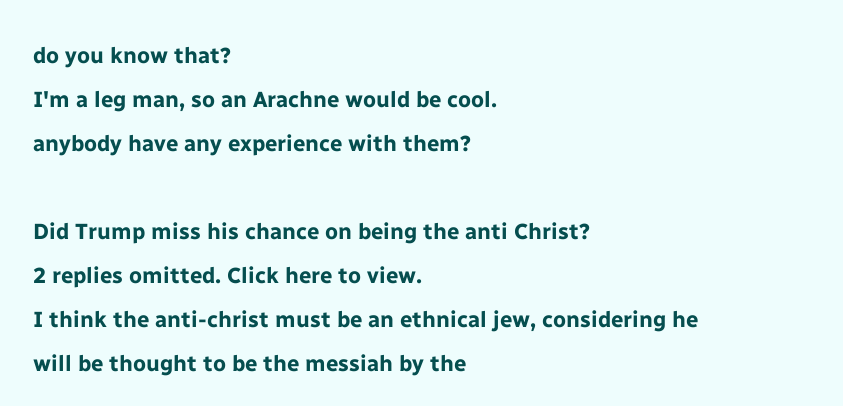do you know that?
I'm a leg man, so an Arachne would be cool.
anybody have any experience with them?

Did Trump miss his chance on being the anti Christ?
2 replies omitted. Click here to view.
I think the anti-christ must be an ethnical jew, considering he will be thought to be the messiah by the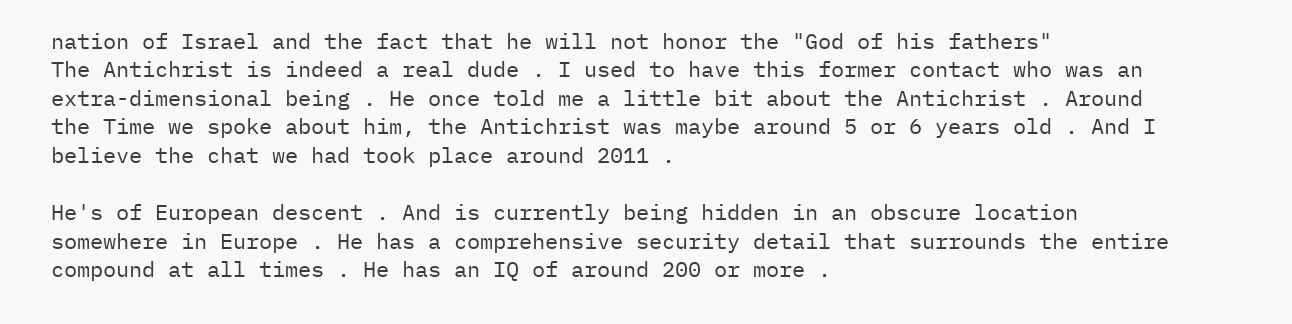nation of Israel and the fact that he will not honor the "God of his fathers"
The Antichrist is indeed a real dude . I used to have this former contact who was an extra-dimensional being . He once told me a little bit about the Antichrist . Around the Time we spoke about him, the Antichrist was maybe around 5 or 6 years old . And I believe the chat we had took place around 2011 .

He's of European descent . And is currently being hidden in an obscure location somewhere in Europe . He has a comprehensive security detail that surrounds the entire compound at all times . He has an IQ of around 200 or more .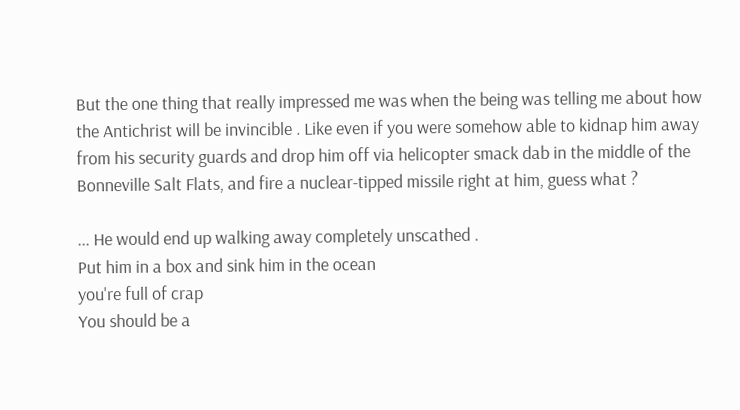But the one thing that really impressed me was when the being was telling me about how the Antichrist will be invincible . Like even if you were somehow able to kidnap him away from his security guards and drop him off via helicopter smack dab in the middle of the Bonneville Salt Flats, and fire a nuclear-tipped missile right at him, guess what ?

... He would end up walking away completely unscathed .
Put him in a box and sink him in the ocean
you're full of crap
You should be a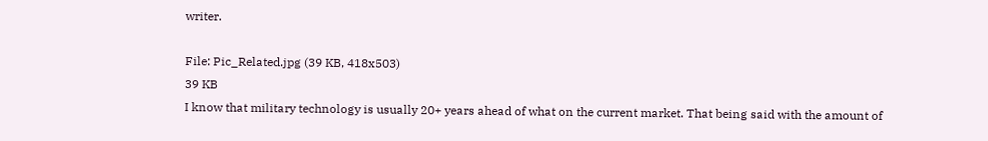writer.

File: Pic_Related.jpg (39 KB, 418x503)
39 KB
I know that military technology is usually 20+ years ahead of what on the current market. That being said with the amount of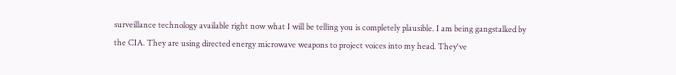surveillance technology available right now what I will be telling you is completely plausible. I am being gangstalked by the CIA. They are using directed energy microwave weapons to project voices into my head. They've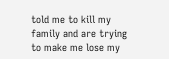told me to kill my family and are trying to make me lose my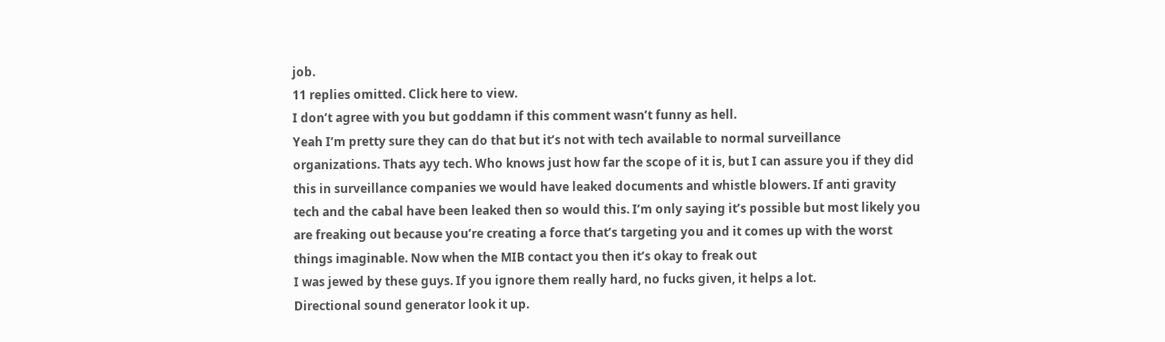job.
11 replies omitted. Click here to view.
I don’t agree with you but goddamn if this comment wasn’t funny as hell.
Yeah I’m pretty sure they can do that but it’s not with tech available to normal surveillance organizations. Thats ayy tech. Who knows just how far the scope of it is, but I can assure you if they did this in surveillance companies we would have leaked documents and whistle blowers. If anti gravity tech and the cabal have been leaked then so would this. I’m only saying it’s possible but most likely you are freaking out because you’re creating a force that’s targeting you and it comes up with the worst things imaginable. Now when the MIB contact you then it’s okay to freak out
I was jewed by these guys. If you ignore them really hard, no fucks given, it helps a lot.
Directional sound generator look it up.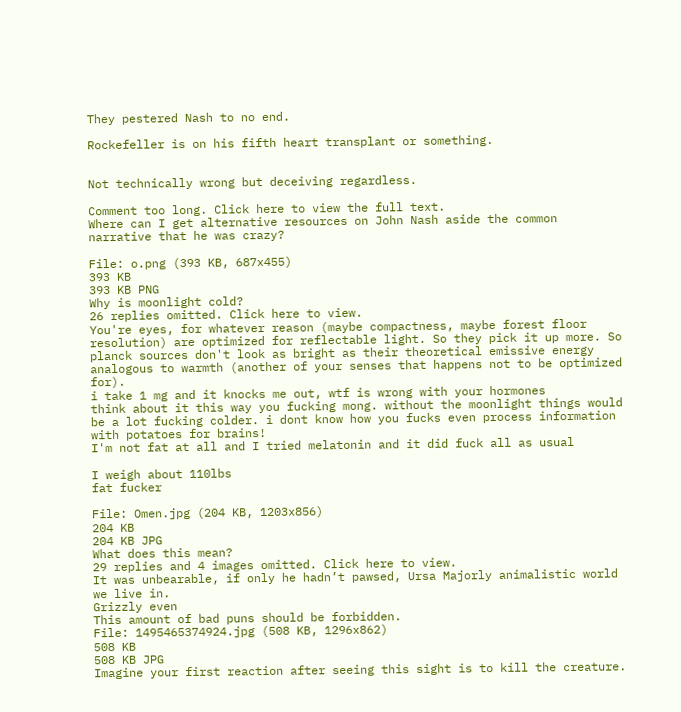They pestered Nash to no end.

Rockefeller is on his fifth heart transplant or something.


Not technically wrong but deceiving regardless.

Comment too long. Click here to view the full text.
Where can I get alternative resources on John Nash aside the common narrative that he was crazy?

File: o.png (393 KB, 687x455)
393 KB
393 KB PNG
Why is moonlight cold?
26 replies omitted. Click here to view.
You're eyes, for whatever reason (maybe compactness, maybe forest floor resolution) are optimized for reflectable light. So they pick it up more. So planck sources don't look as bright as their theoretical emissive energy analogous to warmth (another of your senses that happens not to be optimized for).
i take 1 mg and it knocks me out, wtf is wrong with your hormones
think about it this way you fucking mong. without the moonlight things would be a lot fucking colder. i dont know how you fucks even process information with potatoes for brains!
I'm not fat at all and I tried melatonin and it did fuck all as usual

I weigh about 110lbs
fat fucker

File: Omen.jpg (204 KB, 1203x856)
204 KB
204 KB JPG
What does this mean?
29 replies and 4 images omitted. Click here to view.
It was unbearable, if only he hadn’t pawsed, Ursa Majorly animalistic world we live in.
Grizzly even
This amount of bad puns should be forbidden.
File: 1495465374924.jpg (508 KB, 1296x862)
508 KB
508 KB JPG
Imagine your first reaction after seeing this sight is to kill the creature.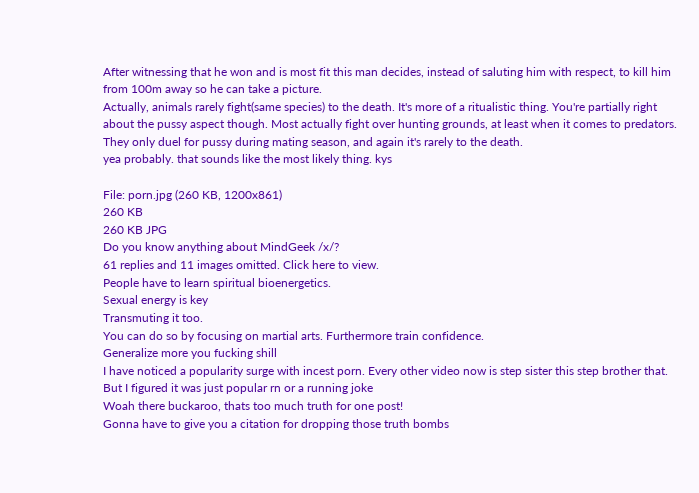After witnessing that he won and is most fit this man decides, instead of saluting him with respect, to kill him from 100m away so he can take a picture.
Actually, animals rarely fight(same species) to the death. It's more of a ritualistic thing. You're partially right about the pussy aspect though. Most actually fight over hunting grounds, at least when it comes to predators. They only duel for pussy during mating season, and again it's rarely to the death.
yea probably. that sounds like the most likely thing. kys

File: porn.jpg (260 KB, 1200x861)
260 KB
260 KB JPG
Do you know anything about MindGeek /x/?
61 replies and 11 images omitted. Click here to view.
People have to learn spiritual bioenergetics.
Sexual energy is key
Transmuting it too.
You can do so by focusing on martial arts. Furthermore train confidence.
Generalize more you fucking shill
I have noticed a popularity surge with incest porn. Every other video now is step sister this step brother that. But I figured it was just popular rn or a running joke
Woah there buckaroo, thats too much truth for one post!
Gonna have to give you a citation for dropping those truth bombs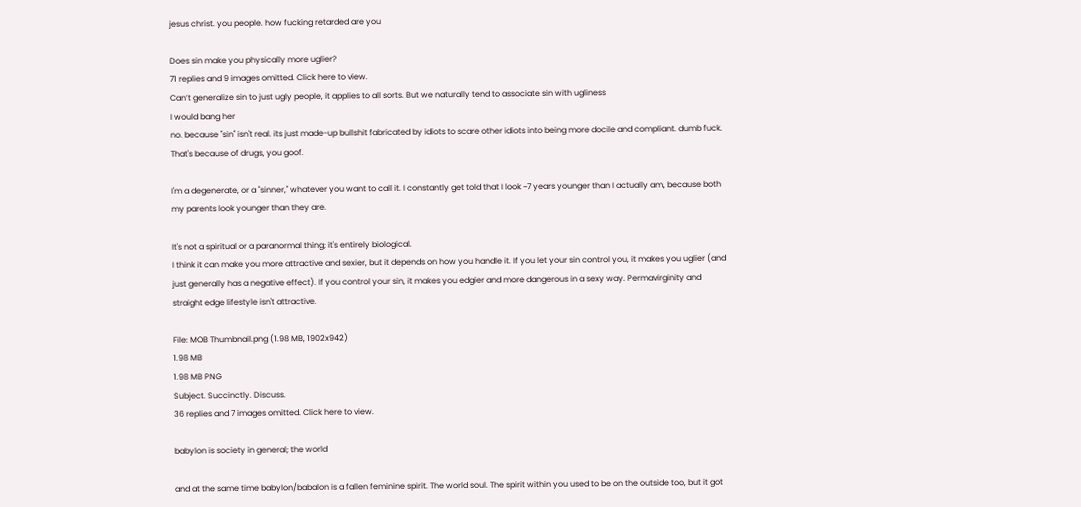jesus christ. you people. how fucking retarded are you

Does sin make you physically more uglier?
71 replies and 9 images omitted. Click here to view.
Can’t generalize sin to just ugly people, it applies to all sorts. But we naturally tend to associate sin with ugliness
I would bang her
no. because "sin" isn't real. its just made-up bullshit fabricated by idiots to scare other idiots into being more docile and compliant. dumb fuck.
That's because of drugs, you goof.

I'm a degenerate, or a "sinner," whatever you want to call it. I constantly get told that I look ~7 years younger than I actually am, because both my parents look younger than they are.

It's not a spiritual or a paranormal thing; it's entirely biological.
I think it can make you more attractive and sexier, but it depends on how you handle it. If you let your sin control you, it makes you uglier (and just generally has a negative effect). If you control your sin, it makes you edgier and more dangerous in a sexy way. Permavirginity and straight edge lifestyle isn't attractive.

File: MOB Thumbnail.png (1.98 MB, 1902x942)
1.98 MB
1.98 MB PNG
Subject. Succinctly. Discuss.
36 replies and 7 images omitted. Click here to view.

babylon is society in general; the world

and at the same time babylon/babalon is a fallen feminine spirit. The world soul. The spirit within you used to be on the outside too, but it got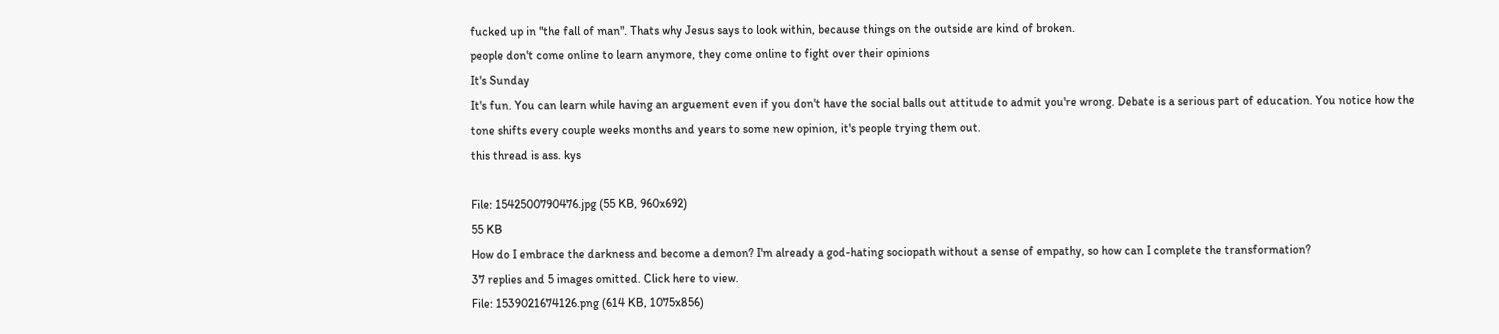fucked up in "the fall of man". Thats why Jesus says to look within, because things on the outside are kind of broken.
people don't come online to learn anymore, they come online to fight over their opinions
It's Sunday
It's fun. You can learn while having an arguement even if you don't have the social balls out attitude to admit you're wrong. Debate is a serious part of education. You notice how the tone shifts every couple weeks months and years to some new opinion, it's people trying them out.
this thread is ass. kys

File: 1542500790476.jpg (55 KB, 960x692)
55 KB
How do I embrace the darkness and become a demon? I'm already a god-hating sociopath without a sense of empathy, so how can I complete the transformation?
37 replies and 5 images omitted. Click here to view.
File: 1539021674126.png (614 KB, 1075x856)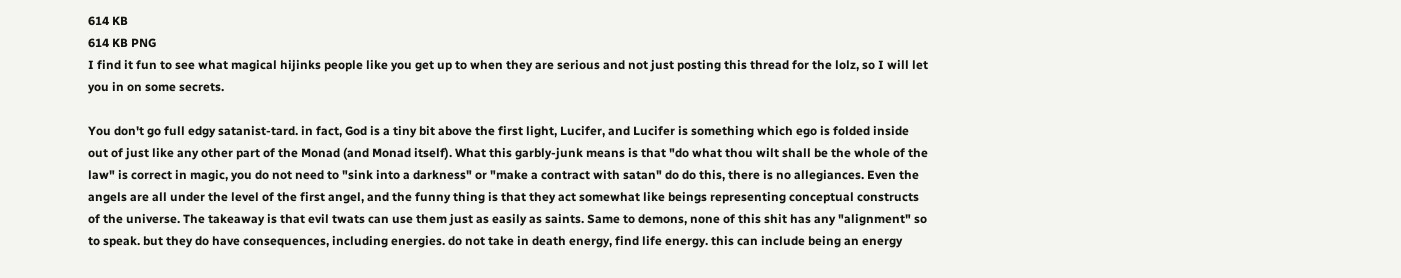614 KB
614 KB PNG
I find it fun to see what magical hijinks people like you get up to when they are serious and not just posting this thread for the lolz, so I will let you in on some secrets.

You don't go full edgy satanist-tard. in fact, God is a tiny bit above the first light, Lucifer, and Lucifer is something which ego is folded inside out of just like any other part of the Monad (and Monad itself). What this garbly-junk means is that "do what thou wilt shall be the whole of the law" is correct in magic, you do not need to "sink into a darkness" or "make a contract with satan" do do this, there is no allegiances. Even the angels are all under the level of the first angel, and the funny thing is that they act somewhat like beings representing conceptual constructs of the universe. The takeaway is that evil twats can use them just as easily as saints. Same to demons, none of this shit has any "alignment" so to speak. but they do have consequences, including energies. do not take in death energy, find life energy. this can include being an energy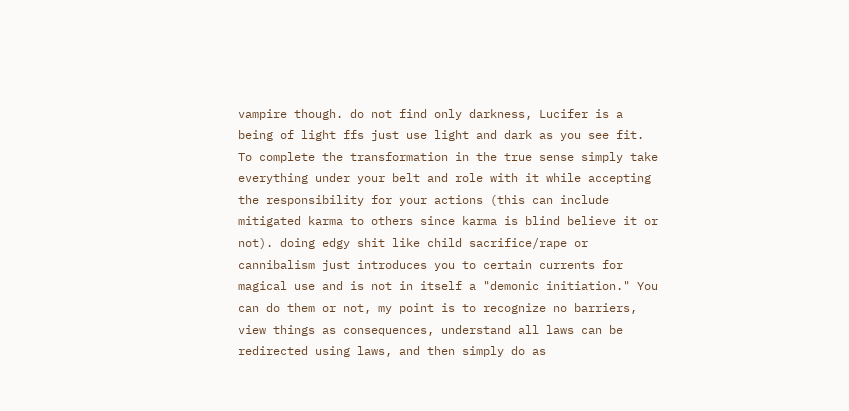vampire though. do not find only darkness, Lucifer is a being of light ffs just use light and dark as you see fit. To complete the transformation in the true sense simply take everything under your belt and role with it while accepting the responsibility for your actions (this can include mitigated karma to others since karma is blind believe it or not). doing edgy shit like child sacrifice/rape or cannibalism just introduces you to certain currents for magical use and is not in itself a "demonic initiation." You can do them or not, my point is to recognize no barriers, view things as consequences, understand all laws can be redirected using laws, and then simply do as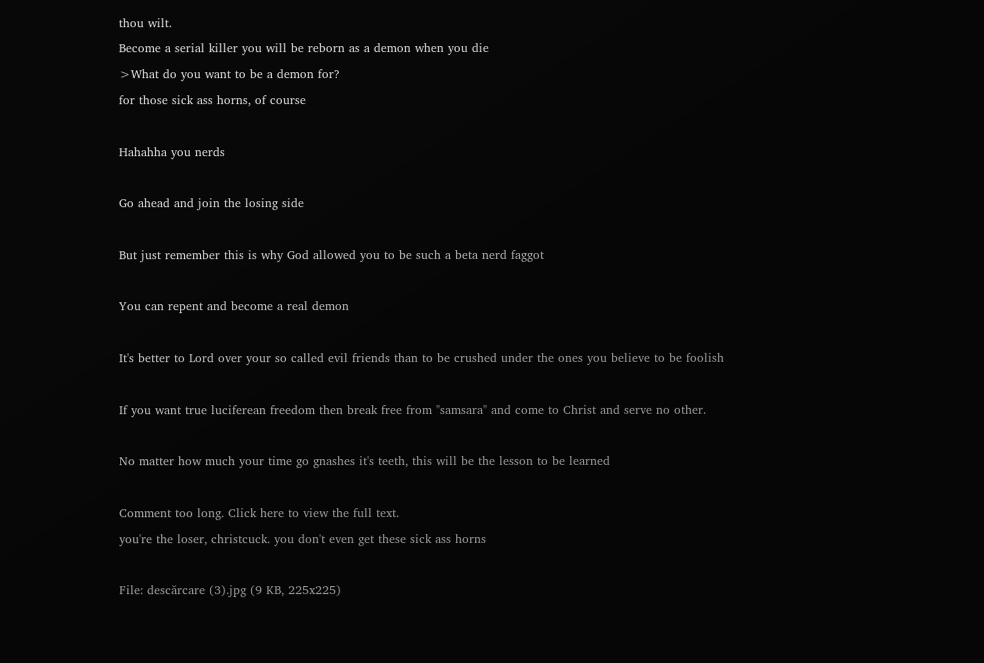thou wilt.
Become a serial killer you will be reborn as a demon when you die
>What do you want to be a demon for?
for those sick ass horns, of course

Hahahha you nerds

Go ahead and join the losing side

But just remember this is why God allowed you to be such a beta nerd faggot

You can repent and become a real demon

It's better to Lord over your so called evil friends than to be crushed under the ones you believe to be foolish

If you want true luciferean freedom then break free from "samsara" and come to Christ and serve no other.

No matter how much your time go gnashes it's teeth, this will be the lesson to be learned

Comment too long. Click here to view the full text.
you're the loser, christcuck. you don't even get these sick ass horns

File: descărcare (3).jpg (9 KB, 225x225)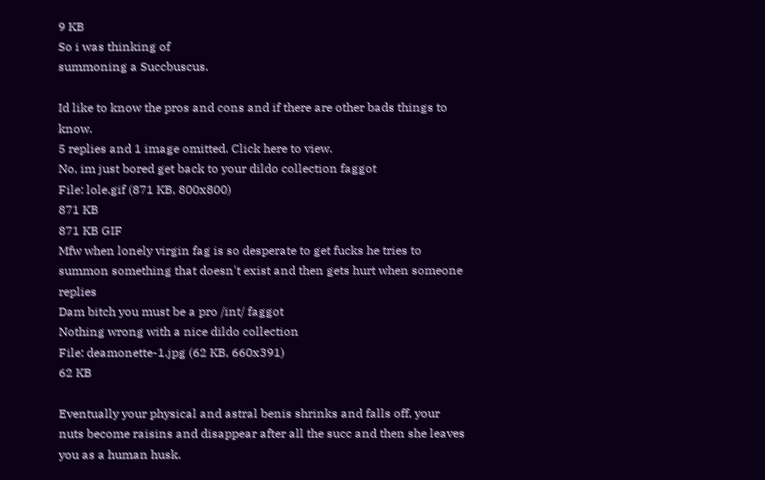9 KB
So i was thinking of
summoning a Succbuscus.

Id like to know the pros and cons and if there are other bads things to know.
5 replies and 1 image omitted. Click here to view.
No, im just bored get back to your dildo collection faggot
File: lole.gif (871 KB, 800x800)
871 KB
871 KB GIF
Mfw when lonely virgin fag is so desperate to get fucks he tries to summon something that doesn't exist and then gets hurt when someone replies
Dam bitch you must be a pro /int/ faggot
Nothing wrong with a nice dildo collection
File: deamonette-1.jpg (62 KB, 660x391)
62 KB

Eventually your physical and astral benis shrinks and falls off, your nuts become raisins and disappear after all the succ and then she leaves you as a human husk.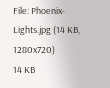File: Phoenix-Lights.jpg (14 KB, 1280x720)
14 KB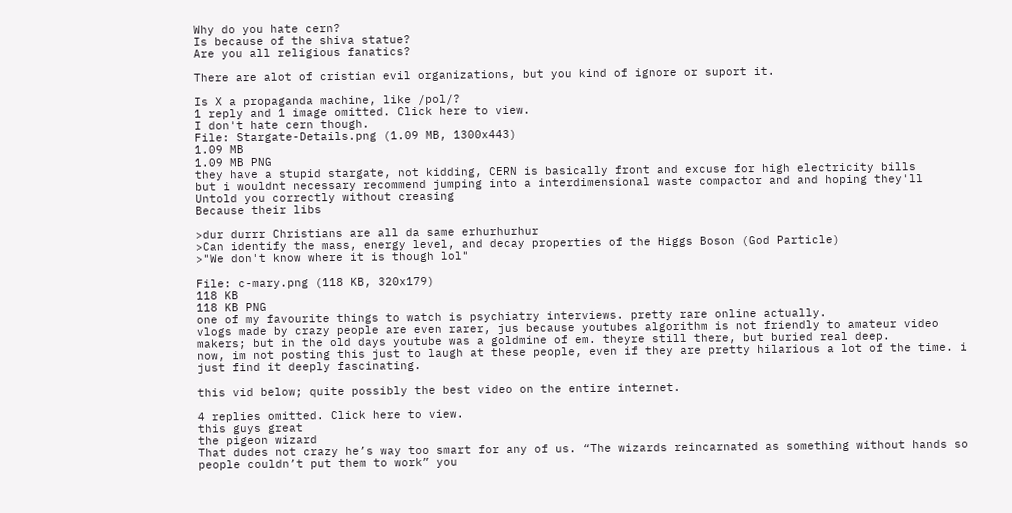Why do you hate cern?
Is because of the shiva statue?
Are you all religious fanatics?

There are alot of cristian evil organizations, but you kind of ignore or suport it.

Is X a propaganda machine, like /pol/?
1 reply and 1 image omitted. Click here to view.
I don't hate cern though.
File: Stargate-Details.png (1.09 MB, 1300x443)
1.09 MB
1.09 MB PNG
they have a stupid stargate, not kidding, CERN is basically front and excuse for high electricity bills
but i wouldnt necessary recommend jumping into a interdimensional waste compactor and and hoping they'll Untold you correctly without creasing
Because their libs

>dur durrr Christians are all da same erhurhurhur
>Can identify the mass, energy level, and decay properties of the Higgs Boson (God Particle)
>"We don't know where it is though lol"

File: c-mary.png (118 KB, 320x179)
118 KB
118 KB PNG
one of my favourite things to watch is psychiatry interviews. pretty rare online actually.
vlogs made by crazy people are even rarer, jus because youtubes algorithm is not friendly to amateur video makers; but in the old days youtube was a goldmine of em. theyre still there, but buried real deep.
now, im not posting this just to laugh at these people, even if they are pretty hilarious a lot of the time. i just find it deeply fascinating.

this vid below; quite possibly the best video on the entire internet.

4 replies omitted. Click here to view.
this guys great
the pigeon wizard
That dudes not crazy he’s way too smart for any of us. “The wizards reincarnated as something without hands so people couldn’t put them to work” you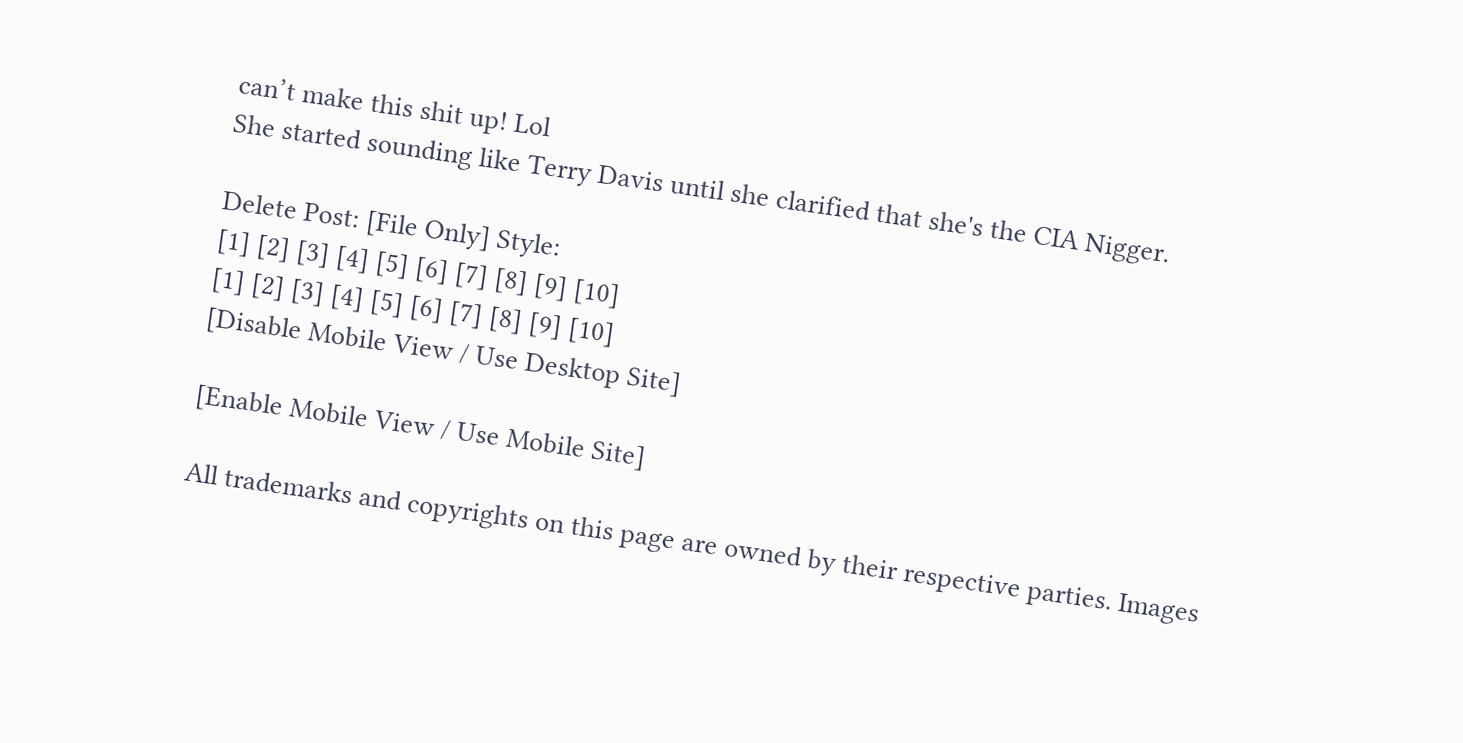can’t make this shit up! Lol
She started sounding like Terry Davis until she clarified that she's the CIA Nigger.

Delete Post: [File Only] Style:
[1] [2] [3] [4] [5] [6] [7] [8] [9] [10]
[1] [2] [3] [4] [5] [6] [7] [8] [9] [10]
[Disable Mobile View / Use Desktop Site]

[Enable Mobile View / Use Mobile Site]

All trademarks and copyrights on this page are owned by their respective parties. Images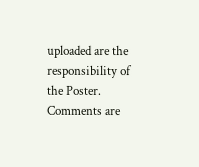uploaded are the responsibility of the Poster. Comments are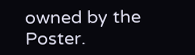owned by the Poster.